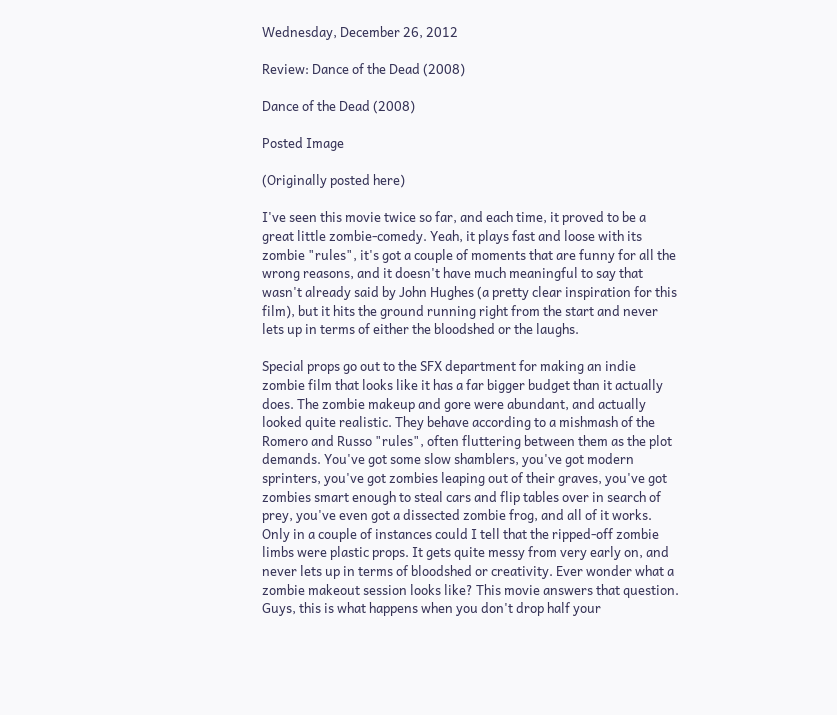Wednesday, December 26, 2012

Review: Dance of the Dead (2008)

Dance of the Dead (2008)

Posted Image

(Originally posted here)

I've seen this movie twice so far, and each time, it proved to be a great little zombie-comedy. Yeah, it plays fast and loose with its zombie "rules", it's got a couple of moments that are funny for all the wrong reasons, and it doesn't have much meaningful to say that wasn't already said by John Hughes (a pretty clear inspiration for this film), but it hits the ground running right from the start and never lets up in terms of either the bloodshed or the laughs.

Special props go out to the SFX department for making an indie zombie film that looks like it has a far bigger budget than it actually does. The zombie makeup and gore were abundant, and actually looked quite realistic. They behave according to a mishmash of the Romero and Russo "rules", often fluttering between them as the plot demands. You've got some slow shamblers, you've got modern sprinters, you've got zombies leaping out of their graves, you've got zombies smart enough to steal cars and flip tables over in search of prey, you've even got a dissected zombie frog, and all of it works. Only in a couple of instances could I tell that the ripped-off zombie limbs were plastic props. It gets quite messy from very early on, and never lets up in terms of bloodshed or creativity. Ever wonder what a zombie makeout session looks like? This movie answers that question. Guys, this is what happens when you don't drop half your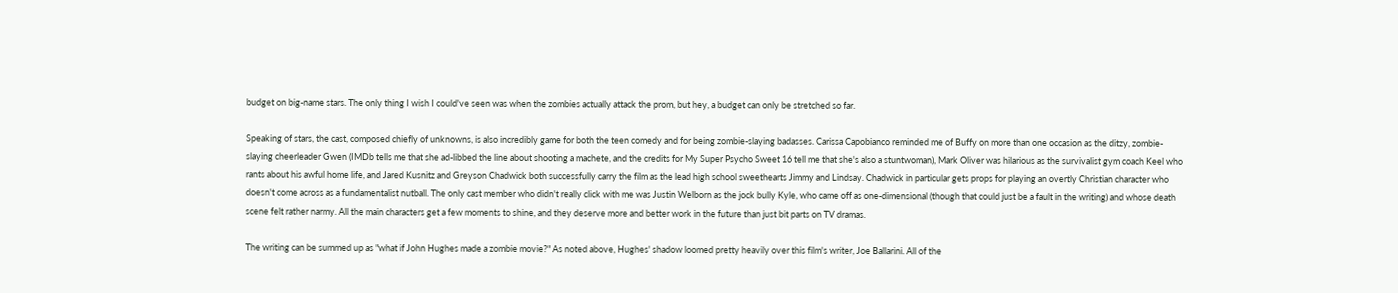budget on big-name stars. The only thing I wish I could've seen was when the zombies actually attack the prom, but hey, a budget can only be stretched so far.

Speaking of stars, the cast, composed chiefly of unknowns, is also incredibly game for both the teen comedy and for being zombie-slaying badasses. Carissa Capobianco reminded me of Buffy on more than one occasion as the ditzy, zombie-slaying cheerleader Gwen (IMDb tells me that she ad-libbed the line about shooting a machete, and the credits for My Super Psycho Sweet 16 tell me that she's also a stuntwoman), Mark Oliver was hilarious as the survivalist gym coach Keel who rants about his awful home life, and Jared Kusnitz and Greyson Chadwick both successfully carry the film as the lead high school sweethearts Jimmy and Lindsay. Chadwick in particular gets props for playing an overtly Christian character who doesn't come across as a fundamentalist nutball. The only cast member who didn't really click with me was Justin Welborn as the jock bully Kyle, who came off as one-dimensional (though that could just be a fault in the writing) and whose death scene felt rather narmy. All the main characters get a few moments to shine, and they deserve more and better work in the future than just bit parts on TV dramas.

The writing can be summed up as "what if John Hughes made a zombie movie?" As noted above, Hughes' shadow loomed pretty heavily over this film's writer, Joe Ballarini. All of the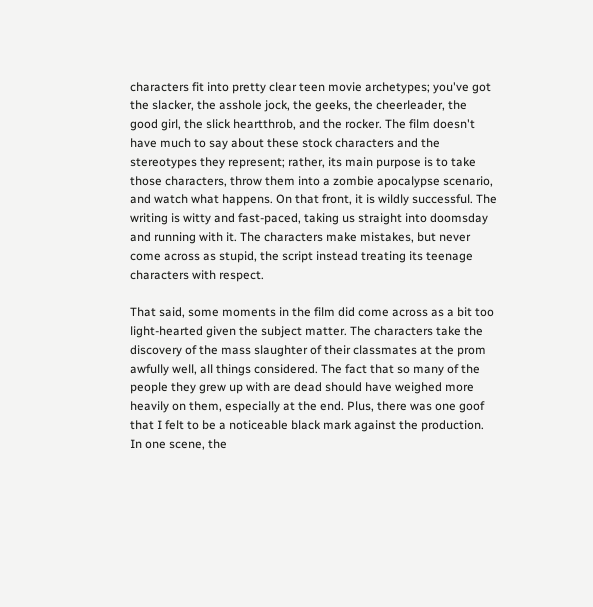characters fit into pretty clear teen movie archetypes; you've got the slacker, the asshole jock, the geeks, the cheerleader, the good girl, the slick heartthrob, and the rocker. The film doesn't have much to say about these stock characters and the stereotypes they represent; rather, its main purpose is to take those characters, throw them into a zombie apocalypse scenario, and watch what happens. On that front, it is wildly successful. The writing is witty and fast-paced, taking us straight into doomsday and running with it. The characters make mistakes, but never come across as stupid, the script instead treating its teenage characters with respect.

That said, some moments in the film did come across as a bit too light-hearted given the subject matter. The characters take the discovery of the mass slaughter of their classmates at the prom awfully well, all things considered. The fact that so many of the people they grew up with are dead should have weighed more heavily on them, especially at the end. Plus, there was one goof that I felt to be a noticeable black mark against the production. In one scene, the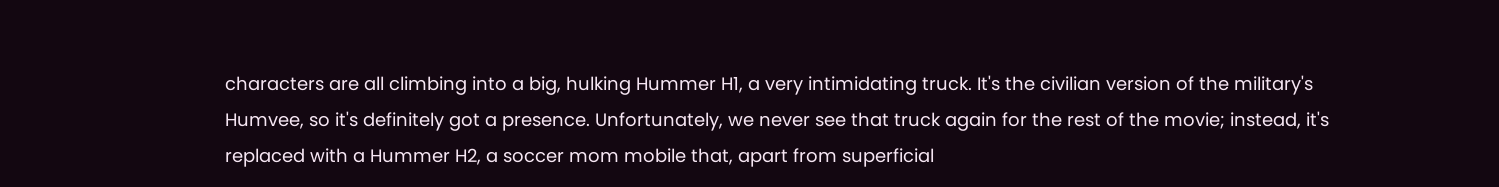characters are all climbing into a big, hulking Hummer H1, a very intimidating truck. It's the civilian version of the military's Humvee, so it's definitely got a presence. Unfortunately, we never see that truck again for the rest of the movie; instead, it's replaced with a Hummer H2, a soccer mom mobile that, apart from superficial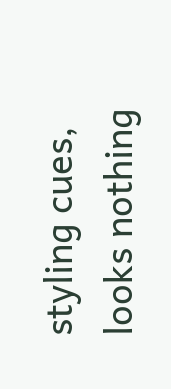styling cues, looks nothing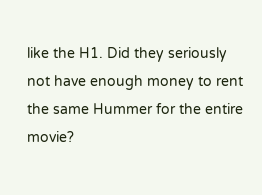like the H1. Did they seriously not have enough money to rent the same Hummer for the entire movie?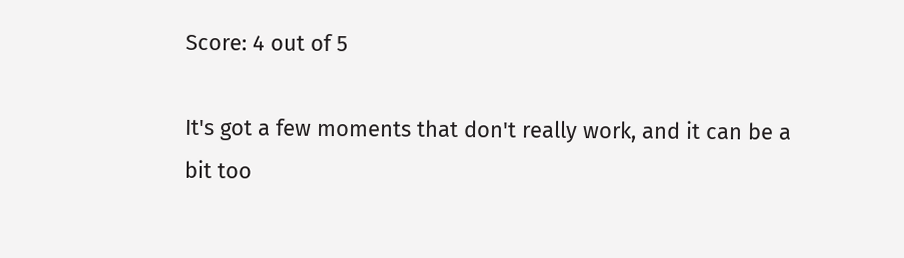Score: 4 out of 5

It's got a few moments that don't really work, and it can be a bit too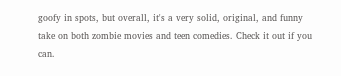goofy in spots, but overall, it's a very solid, original, and funny take on both zombie movies and teen comedies. Check it out if you can.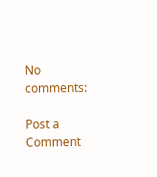No comments:

Post a Comment